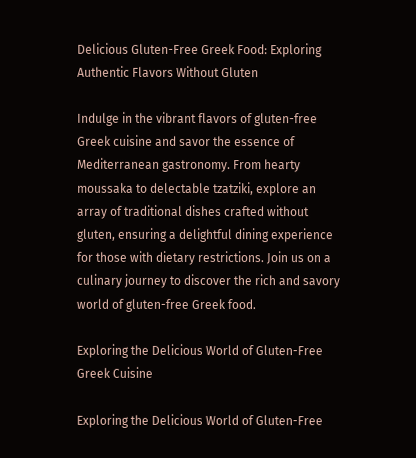Delicious Gluten-Free Greek Food: Exploring Authentic Flavors Without Gluten

Indulge in the vibrant flavors of gluten-free Greek cuisine and savor the essence of Mediterranean gastronomy. From hearty moussaka to delectable tzatziki, explore an array of traditional dishes crafted without gluten, ensuring a delightful dining experience for those with dietary restrictions. Join us on a culinary journey to discover the rich and savory world of gluten-free Greek food.

Exploring the Delicious World of Gluten-Free Greek Cuisine

Exploring the Delicious World of Gluten-Free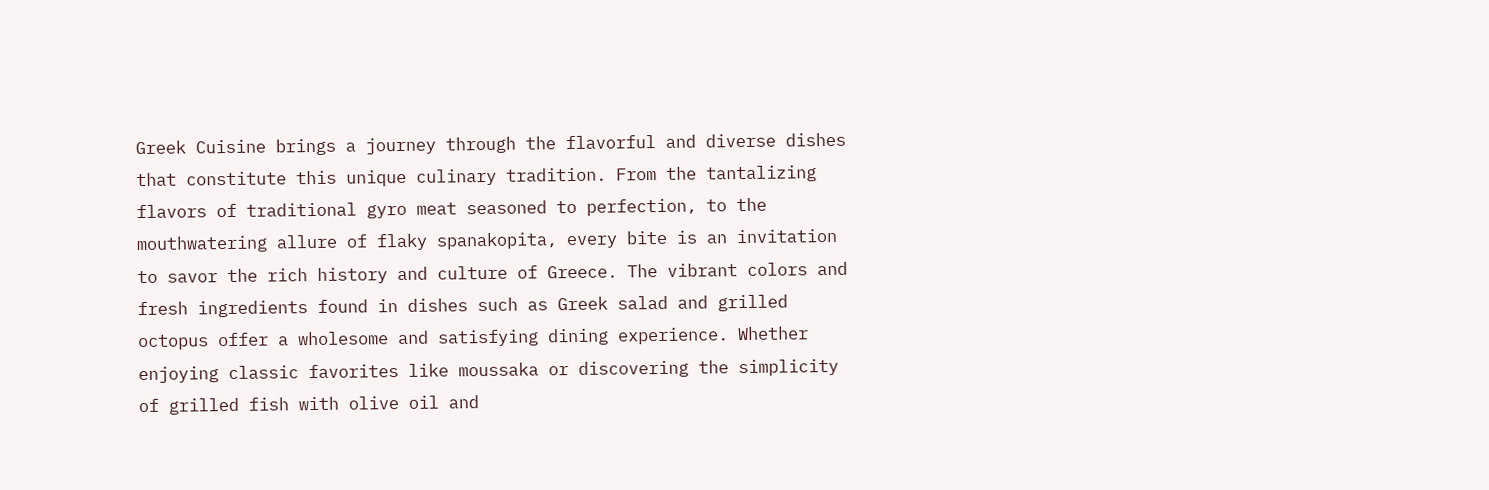Greek Cuisine brings a journey through the flavorful and diverse dishes that constitute this unique culinary tradition. From the tantalizing flavors of traditional gyro meat seasoned to perfection, to the mouthwatering allure of flaky spanakopita, every bite is an invitation to savor the rich history and culture of Greece. The vibrant colors and fresh ingredients found in dishes such as Greek salad and grilled octopus offer a wholesome and satisfying dining experience. Whether enjoying classic favorites like moussaka or discovering the simplicity of grilled fish with olive oil and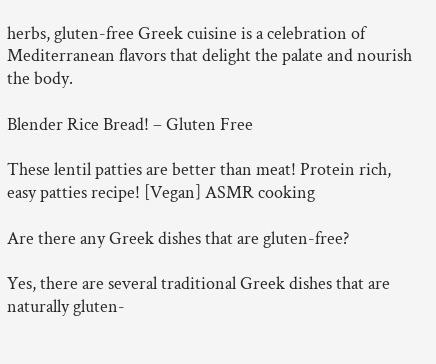herbs, gluten-free Greek cuisine is a celebration of Mediterranean flavors that delight the palate and nourish the body.

Blender Rice Bread! – Gluten Free

These lentil patties are better than meat! Protein rich, easy patties recipe! [Vegan] ASMR cooking

Are there any Greek dishes that are gluten-free?

Yes, there are several traditional Greek dishes that are naturally gluten-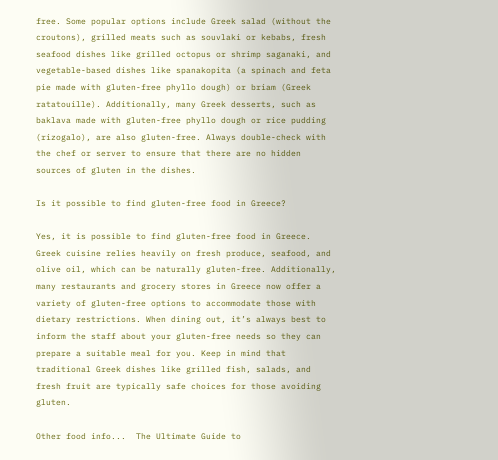free. Some popular options include Greek salad (without the croutons), grilled meats such as souvlaki or kebabs, fresh seafood dishes like grilled octopus or shrimp saganaki, and vegetable-based dishes like spanakopita (a spinach and feta pie made with gluten-free phyllo dough) or briam (Greek ratatouille). Additionally, many Greek desserts, such as baklava made with gluten-free phyllo dough or rice pudding (rizogalo), are also gluten-free. Always double-check with the chef or server to ensure that there are no hidden sources of gluten in the dishes.

Is it possible to find gluten-free food in Greece?

Yes, it is possible to find gluten-free food in Greece. Greek cuisine relies heavily on fresh produce, seafood, and olive oil, which can be naturally gluten-free. Additionally, many restaurants and grocery stores in Greece now offer a variety of gluten-free options to accommodate those with dietary restrictions. When dining out, it’s always best to inform the staff about your gluten-free needs so they can prepare a suitable meal for you. Keep in mind that traditional Greek dishes like grilled fish, salads, and fresh fruit are typically safe choices for those avoiding gluten.

Other food info...  The Ultimate Guide to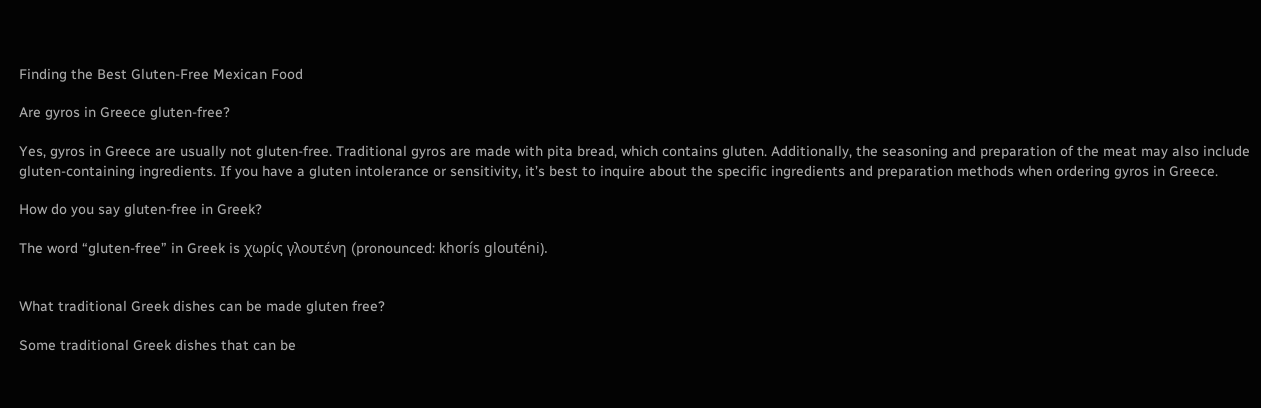Finding the Best Gluten-Free Mexican Food

Are gyros in Greece gluten-free?

Yes, gyros in Greece are usually not gluten-free. Traditional gyros are made with pita bread, which contains gluten. Additionally, the seasoning and preparation of the meat may also include gluten-containing ingredients. If you have a gluten intolerance or sensitivity, it’s best to inquire about the specific ingredients and preparation methods when ordering gyros in Greece.

How do you say gluten-free in Greek?

The word “gluten-free” in Greek is χωρίς γλουτένη (pronounced: khorís glouténi).


What traditional Greek dishes can be made gluten free?

Some traditional Greek dishes that can be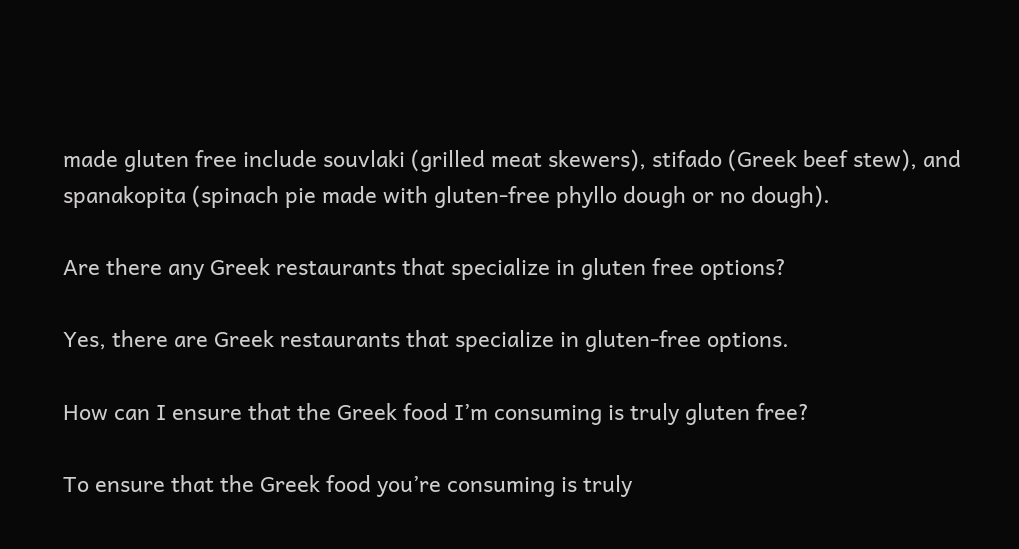made gluten free include souvlaki (grilled meat skewers), stifado (Greek beef stew), and spanakopita (spinach pie made with gluten-free phyllo dough or no dough).

Are there any Greek restaurants that specialize in gluten free options?

Yes, there are Greek restaurants that specialize in gluten-free options.

How can I ensure that the Greek food I’m consuming is truly gluten free?

To ensure that the Greek food you’re consuming is truly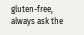gluten-free, always ask the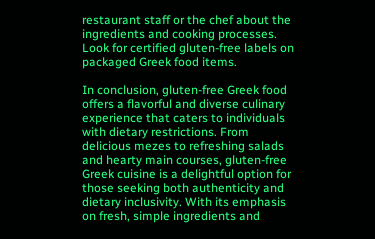restaurant staff or the chef about the ingredients and cooking processes. Look for certified gluten-free labels on packaged Greek food items.

In conclusion, gluten-free Greek food offers a flavorful and diverse culinary experience that caters to individuals with dietary restrictions. From delicious mezes to refreshing salads and hearty main courses, gluten-free Greek cuisine is a delightful option for those seeking both authenticity and dietary inclusivity. With its emphasis on fresh, simple ingredients and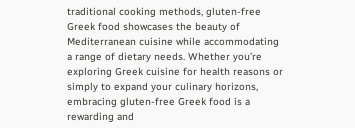traditional cooking methods, gluten-free Greek food showcases the beauty of Mediterranean cuisine while accommodating a range of dietary needs. Whether you’re exploring Greek cuisine for health reasons or simply to expand your culinary horizons, embracing gluten-free Greek food is a rewarding and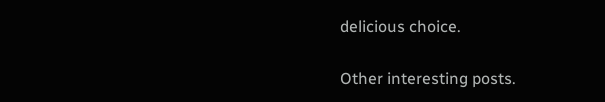delicious choice.

Other interesting posts.